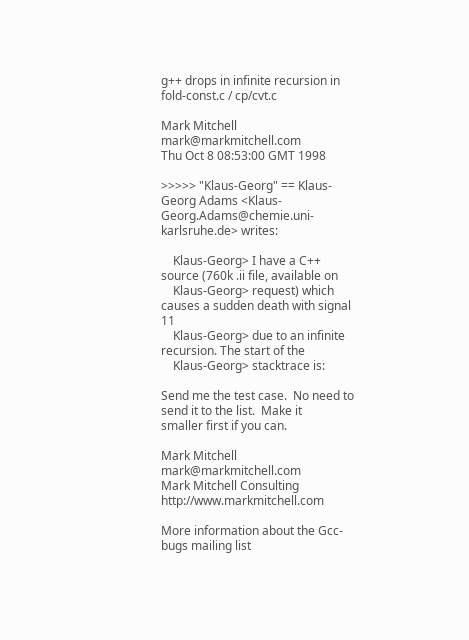g++ drops in infinite recursion in fold-const.c / cp/cvt.c

Mark Mitchell mark@markmitchell.com
Thu Oct 8 08:53:00 GMT 1998

>>>>> "Klaus-Georg" == Klaus-Georg Adams <Klaus-Georg.Adams@chemie.uni-karlsruhe.de> writes:

    Klaus-Georg> I have a C++ source (760k .ii file, available on
    Klaus-Georg> request) which causes a sudden death with signal 11
    Klaus-Georg> due to an infinite recursion. The start of the
    Klaus-Georg> stacktrace is:

Send me the test case.  No need to send it to the list.  Make it
smaller first if you can.

Mark Mitchell           mark@markmitchell.com
Mark Mitchell Consulting    http://www.markmitchell.com

More information about the Gcc-bugs mailing list